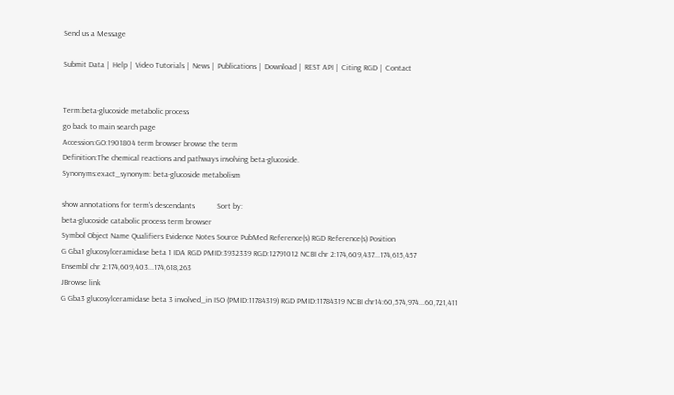Send us a Message

Submit Data |  Help |  Video Tutorials |  News |  Publications |  Download |  REST API |  Citing RGD |  Contact


Term:beta-glucoside metabolic process
go back to main search page
Accession:GO:1901804 term browser browse the term
Definition:The chemical reactions and pathways involving beta-glucoside.
Synonyms:exact_synonym: beta-glucoside metabolism

show annotations for term's descendants           Sort by:
beta-glucoside catabolic process term browser
Symbol Object Name Qualifiers Evidence Notes Source PubMed Reference(s) RGD Reference(s) Position
G Gba1 glucosylceramidase beta 1 IDA RGD PMID:3932339 RGD:12791012 NCBI chr 2:174,609,437...174,615,457
Ensembl chr 2:174,609,403...174,618,263
JBrowse link
G Gba3 glucosylceramidase beta 3 involved_in ISO (PMID:11784319) RGD PMID:11784319 NCBI chr14:60,574,974...60,721,411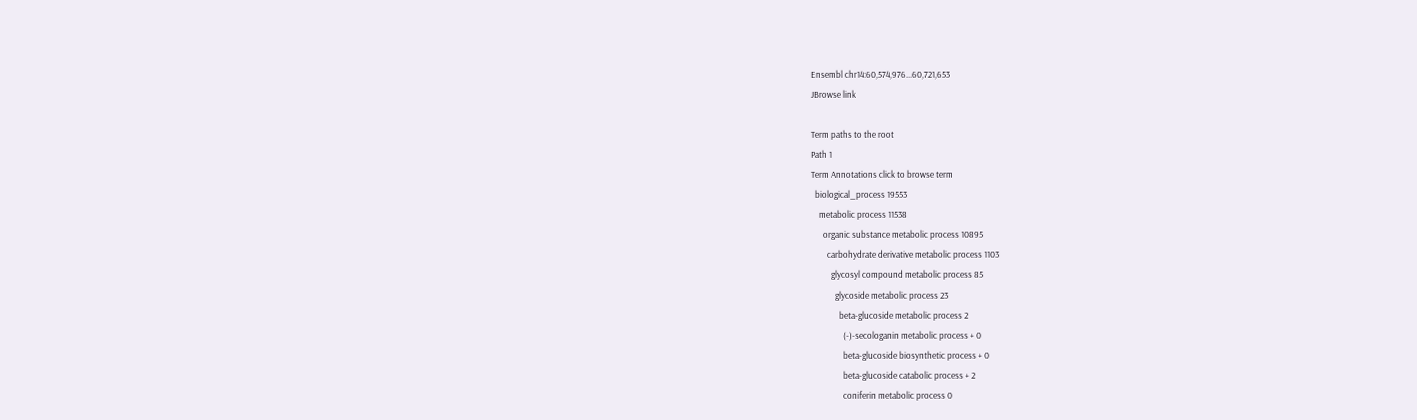Ensembl chr14:60,574,976...60,721,653
JBrowse link

Term paths to the root
Path 1
Term Annotations click to browse term
  biological_process 19553
    metabolic process 11538
      organic substance metabolic process 10895
        carbohydrate derivative metabolic process 1103
          glycosyl compound metabolic process 85
            glycoside metabolic process 23
              beta-glucoside metabolic process 2
                (-)-secologanin metabolic process + 0
                beta-glucoside biosynthetic process + 0
                beta-glucoside catabolic process + 2
                coniferin metabolic process 0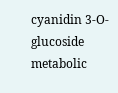cyanidin 3-O-glucoside metabolic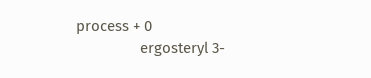process + 0
                ergosteryl 3-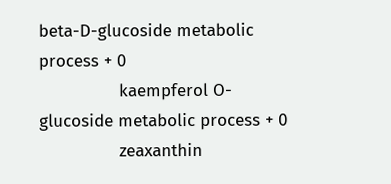beta-D-glucoside metabolic process + 0
                kaempferol O-glucoside metabolic process + 0
                zeaxanthin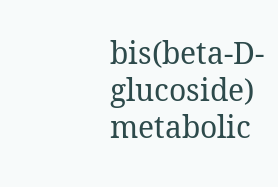bis(beta-D-glucoside) metabolic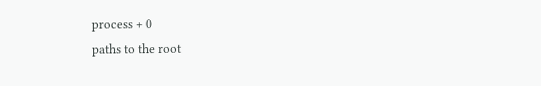process + 0
paths to the root